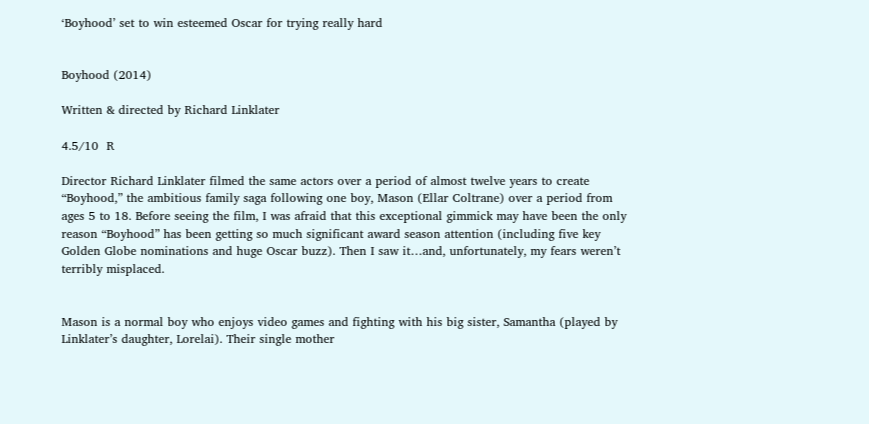‘Boyhood’ set to win esteemed Oscar for trying really hard


Boyhood (2014)

Written & directed by Richard Linklater

4.5/10  R

Director Richard Linklater filmed the same actors over a period of almost twelve years to create “Boyhood,” the ambitious family saga following one boy, Mason (Ellar Coltrane) over a period from ages 5 to 18. Before seeing the film, I was afraid that this exceptional gimmick may have been the only reason “Boyhood” has been getting so much significant award season attention (including five key Golden Globe nominations and huge Oscar buzz). Then I saw it…and, unfortunately, my fears weren’t terribly misplaced.


Mason is a normal boy who enjoys video games and fighting with his big sister, Samantha (played by Linklater’s daughter, Lorelai). Their single mother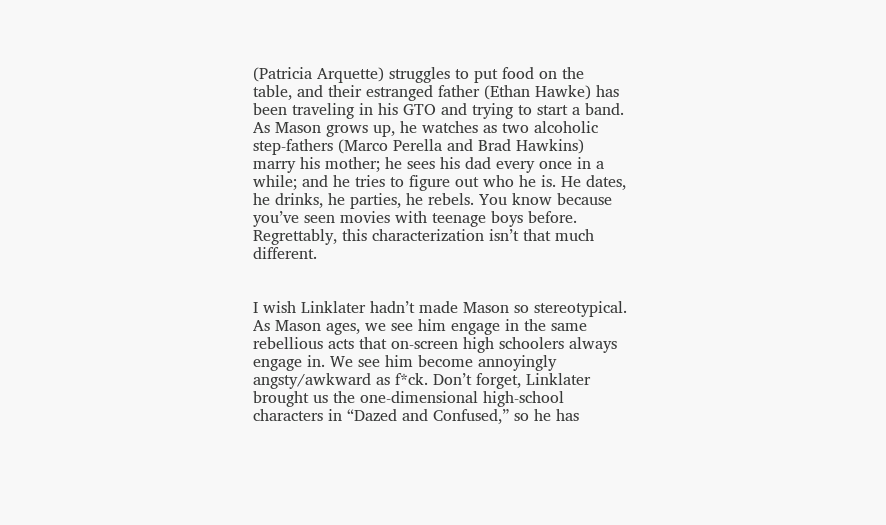(Patricia Arquette) struggles to put food on the table, and their estranged father (Ethan Hawke) has been traveling in his GTO and trying to start a band. As Mason grows up, he watches as two alcoholic step-fathers (Marco Perella and Brad Hawkins) marry his mother; he sees his dad every once in a while; and he tries to figure out who he is. He dates, he drinks, he parties, he rebels. You know because you’ve seen movies with teenage boys before. Regrettably, this characterization isn’t that much different.


I wish Linklater hadn’t made Mason so stereotypical. As Mason ages, we see him engage in the same rebellious acts that on-screen high schoolers always engage in. We see him become annoyingly angsty/awkward as f*ck. Don’t forget, Linklater brought us the one-dimensional high-school characters in “Dazed and Confused,” so he has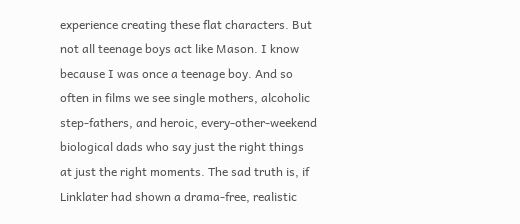experience creating these flat characters. But not all teenage boys act like Mason. I know because I was once a teenage boy. And so often in films we see single mothers, alcoholic step-fathers, and heroic, every-other-weekend biological dads who say just the right things at just the right moments. The sad truth is, if Linklater had shown a drama-free, realistic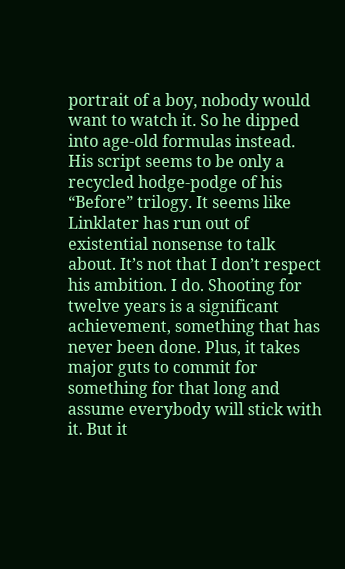portrait of a boy, nobody would want to watch it. So he dipped into age-old formulas instead. His script seems to be only a recycled hodge-podge of his “Before” trilogy. It seems like Linklater has run out of existential nonsense to talk about. It’s not that I don’t respect his ambition. I do. Shooting for twelve years is a significant achievement, something that has never been done. Plus, it takes major guts to commit for something for that long and assume everybody will stick with it. But it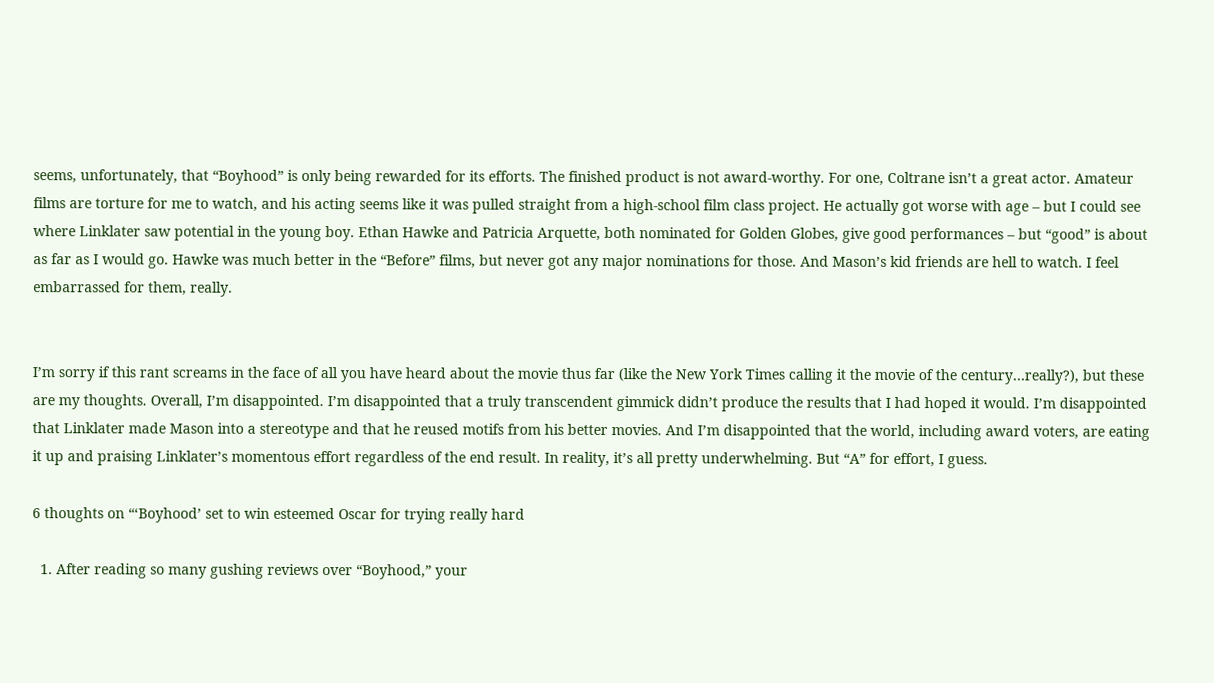seems, unfortunately, that “Boyhood” is only being rewarded for its efforts. The finished product is not award-worthy. For one, Coltrane isn’t a great actor. Amateur films are torture for me to watch, and his acting seems like it was pulled straight from a high-school film class project. He actually got worse with age – but I could see where Linklater saw potential in the young boy. Ethan Hawke and Patricia Arquette, both nominated for Golden Globes, give good performances – but “good” is about as far as I would go. Hawke was much better in the “Before” films, but never got any major nominations for those. And Mason’s kid friends are hell to watch. I feel embarrassed for them, really.


I’m sorry if this rant screams in the face of all you have heard about the movie thus far (like the New York Times calling it the movie of the century…really?), but these are my thoughts. Overall, I’m disappointed. I’m disappointed that a truly transcendent gimmick didn’t produce the results that I had hoped it would. I’m disappointed that Linklater made Mason into a stereotype and that he reused motifs from his better movies. And I’m disappointed that the world, including award voters, are eating it up and praising Linklater’s momentous effort regardless of the end result. In reality, it’s all pretty underwhelming. But “A” for effort, I guess.

6 thoughts on “‘Boyhood’ set to win esteemed Oscar for trying really hard

  1. After reading so many gushing reviews over “Boyhood,” your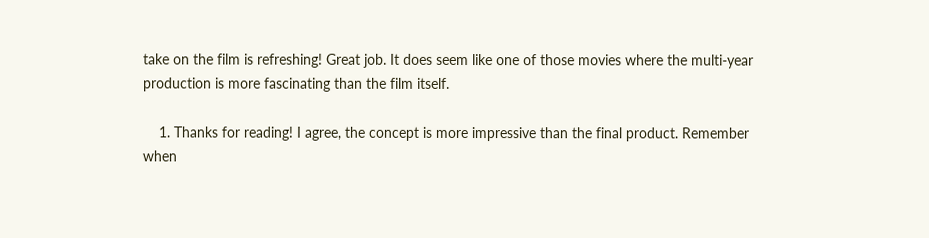take on the film is refreshing! Great job. It does seem like one of those movies where the multi-year production is more fascinating than the film itself.

    1. Thanks for reading! I agree, the concept is more impressive than the final product. Remember when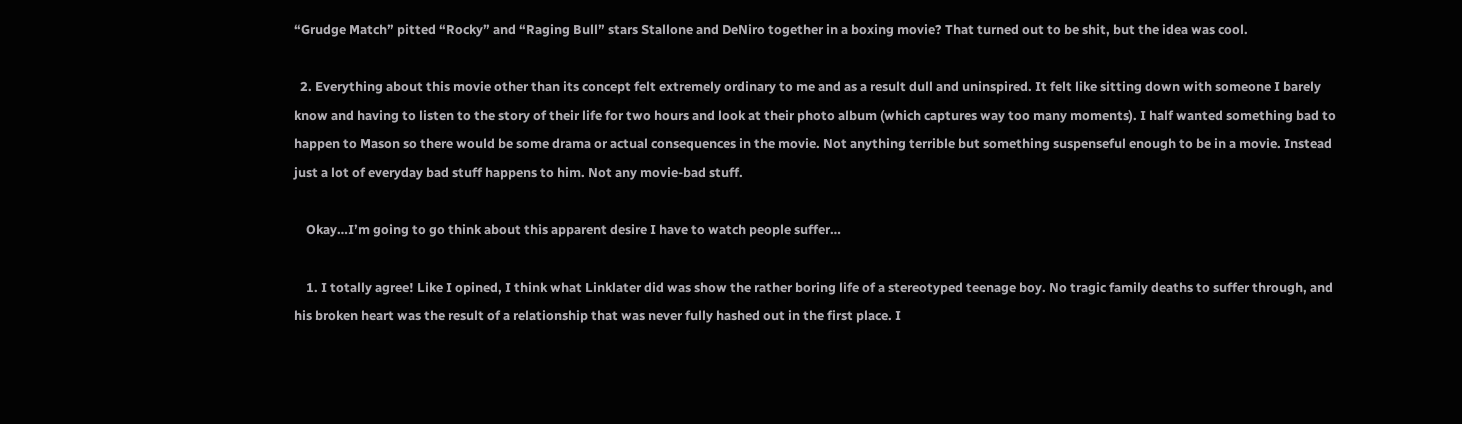“Grudge Match” pitted “Rocky” and “Raging Bull” stars Stallone and DeNiro together in a boxing movie? That turned out to be shit, but the idea was cool.

  2. Everything about this movie other than its concept felt extremely ordinary to me and as a result dull and uninspired. It felt like sitting down with someone I barely know and having to listen to the story of their life for two hours and look at their photo album (which captures way too many moments). I half wanted something bad to happen to Mason so there would be some drama or actual consequences in the movie. Not anything terrible but something suspenseful enough to be in a movie. Instead just a lot of everyday bad stuff happens to him. Not any movie-bad stuff.

    Okay…I’m going to go think about this apparent desire I have to watch people suffer…

    1. I totally agree! Like I opined, I think what Linklater did was show the rather boring life of a stereotyped teenage boy. No tragic family deaths to suffer through, and his broken heart was the result of a relationship that was never fully hashed out in the first place. I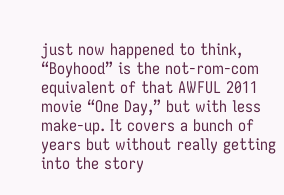just now happened to think, “Boyhood” is the not-rom-com equivalent of that AWFUL 2011 movie “One Day,” but with less make-up. It covers a bunch of years but without really getting into the story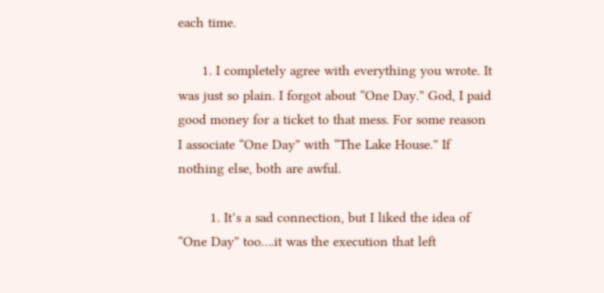each time.

      1. I completely agree with everything you wrote. It was just so plain. I forgot about “One Day.” God, I paid good money for a ticket to that mess. For some reason I associate “One Day” with “The Lake House.” If nothing else, both are awful.

        1. It’s a sad connection, but I liked the idea of “One Day” too….it was the execution that left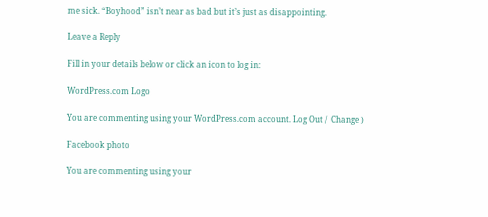me sick. “Boyhood” isn’t near as bad but it’s just as disappointing.

Leave a Reply

Fill in your details below or click an icon to log in:

WordPress.com Logo

You are commenting using your WordPress.com account. Log Out /  Change )

Facebook photo

You are commenting using your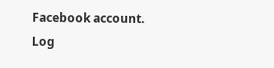Facebook account. Log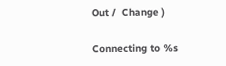Out /  Change )

Connecting to %s